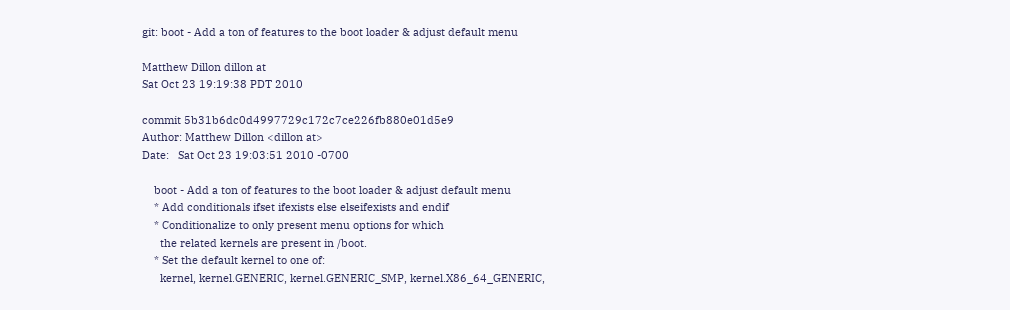git: boot - Add a ton of features to the boot loader & adjust default menu

Matthew Dillon dillon at
Sat Oct 23 19:19:38 PDT 2010

commit 5b31b6dc0d4997729c172c7ce226fb880e01d5e9
Author: Matthew Dillon <dillon at>
Date:   Sat Oct 23 19:03:51 2010 -0700

    boot - Add a ton of features to the boot loader & adjust default menu
    * Add conditionals ifset ifexists else elseifexists and endif
    * Conditionalize to only present menu options for which
      the related kernels are present in /boot.
    * Set the default kernel to one of:
      kernel, kernel.GENERIC, kernel.GENERIC_SMP, kernel.X86_64_GENERIC,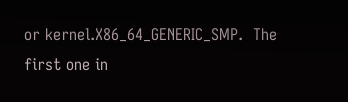or kernel.X86_64_GENERIC_SMP.  The first one in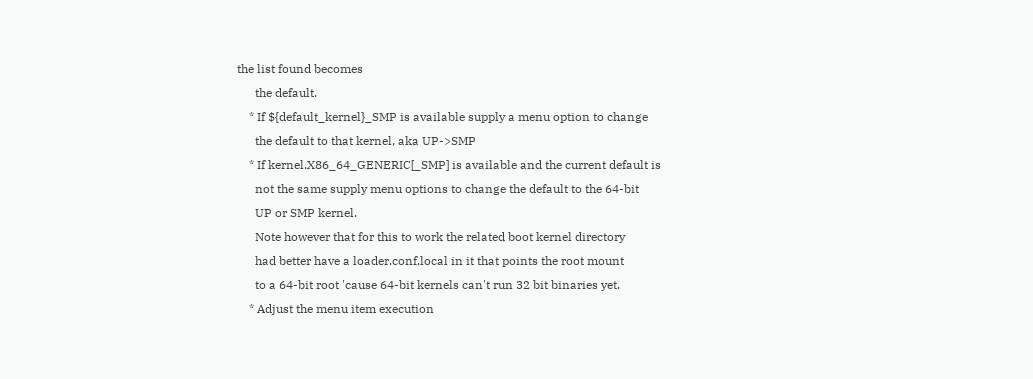the list found becomes
      the default.
    * If ${default_kernel}_SMP is available supply a menu option to change
      the default to that kernel, aka UP->SMP
    * If kernel.X86_64_GENERIC[_SMP] is available and the current default is
      not the same supply menu options to change the default to the 64-bit
      UP or SMP kernel.
      Note however that for this to work the related boot kernel directory
      had better have a loader.conf.local in it that points the root mount
      to a 64-bit root 'cause 64-bit kernels can't run 32 bit binaries yet.
    * Adjust the menu item execution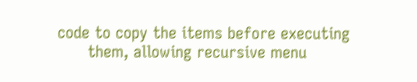code to copy the items before executing
      them, allowing recursive menu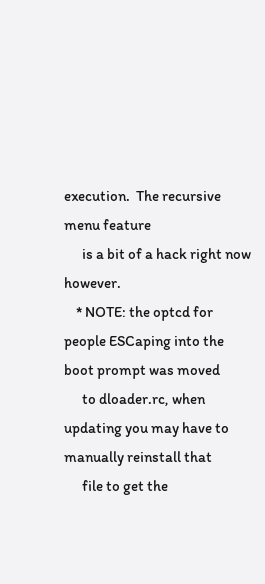execution.  The recursive menu feature
      is a bit of a hack right now however.
    * NOTE: the optcd for people ESCaping into the boot prompt was moved
      to dloader.rc, when updating you may have to manually reinstall that
      file to get the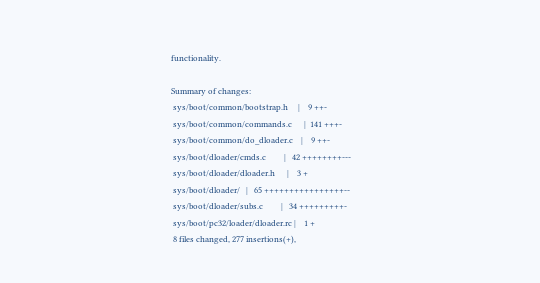functionality.

Summary of changes:
 sys/boot/common/bootstrap.h     |    9 ++-
 sys/boot/common/commands.c      |  141 +++-
 sys/boot/common/do_dloader.c    |    9 ++-
 sys/boot/dloader/cmds.c         |   42 ++++++++---
 sys/boot/dloader/dloader.h      |    3 +
 sys/boot/dloader/   |   65 ++++++++++++++++--
 sys/boot/dloader/subs.c         |   34 +++++++++-
 sys/boot/pc32/loader/dloader.rc |    1 +
 8 files changed, 277 insertions(+),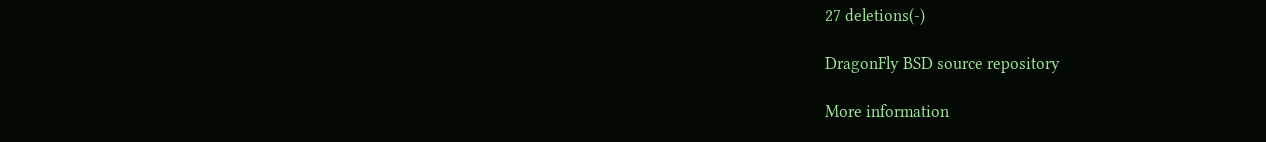27 deletions(-)

DragonFly BSD source repository

More information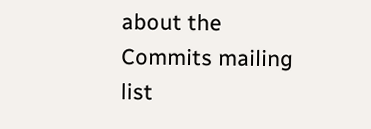about the Commits mailing list